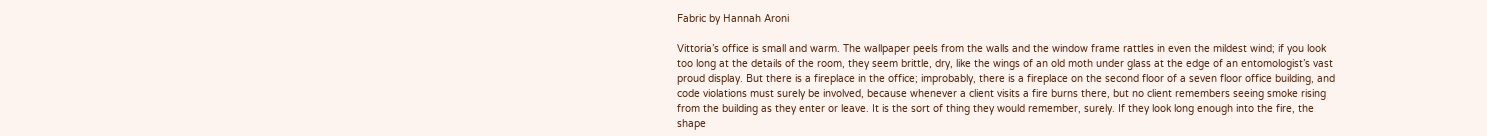Fabric by Hannah Aroni

Vittoria’s office is small and warm. The wallpaper peels from the walls and the window frame rattles in even the mildest wind; if you look too long at the details of the room, they seem brittle, dry, like the wings of an old moth under glass at the edge of an entomologist’s vast proud display. But there is a fireplace in the office; improbably, there is a fireplace on the second floor of a seven floor office building, and code violations must surely be involved, because whenever a client visits a fire burns there, but no client remembers seeing smoke rising from the building as they enter or leave. It is the sort of thing they would remember, surely. If they look long enough into the fire, the shape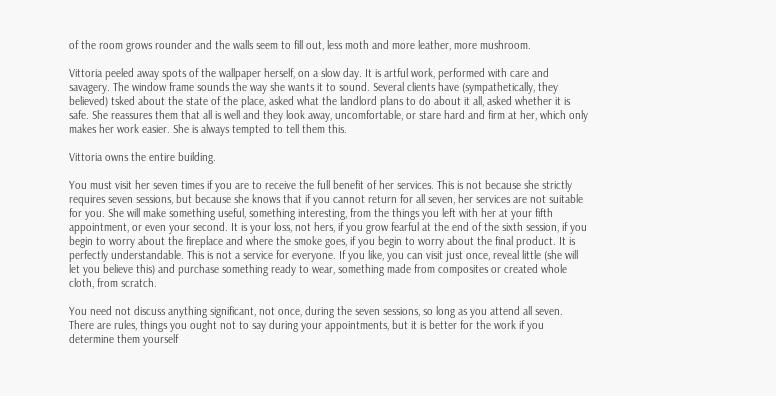of the room grows rounder and the walls seem to fill out, less moth and more leather, more mushroom.

Vittoria peeled away spots of the wallpaper herself, on a slow day. It is artful work, performed with care and savagery. The window frame sounds the way she wants it to sound. Several clients have (sympathetically, they believed) tsked about the state of the place, asked what the landlord plans to do about it all, asked whether it is safe. She reassures them that all is well and they look away, uncomfortable, or stare hard and firm at her, which only makes her work easier. She is always tempted to tell them this.

Vittoria owns the entire building.

You must visit her seven times if you are to receive the full benefit of her services. This is not because she strictly requires seven sessions, but because she knows that if you cannot return for all seven, her services are not suitable for you. She will make something useful, something interesting, from the things you left with her at your fifth appointment, or even your second. It is your loss, not hers, if you grow fearful at the end of the sixth session, if you begin to worry about the fireplace and where the smoke goes, if you begin to worry about the final product. It is perfectly understandable. This is not a service for everyone. If you like, you can visit just once, reveal little (she will let you believe this) and purchase something ready to wear, something made from composites or created whole cloth, from scratch.

You need not discuss anything significant, not once, during the seven sessions, so long as you attend all seven. There are rules, things you ought not to say during your appointments, but it is better for the work if you determine them yourself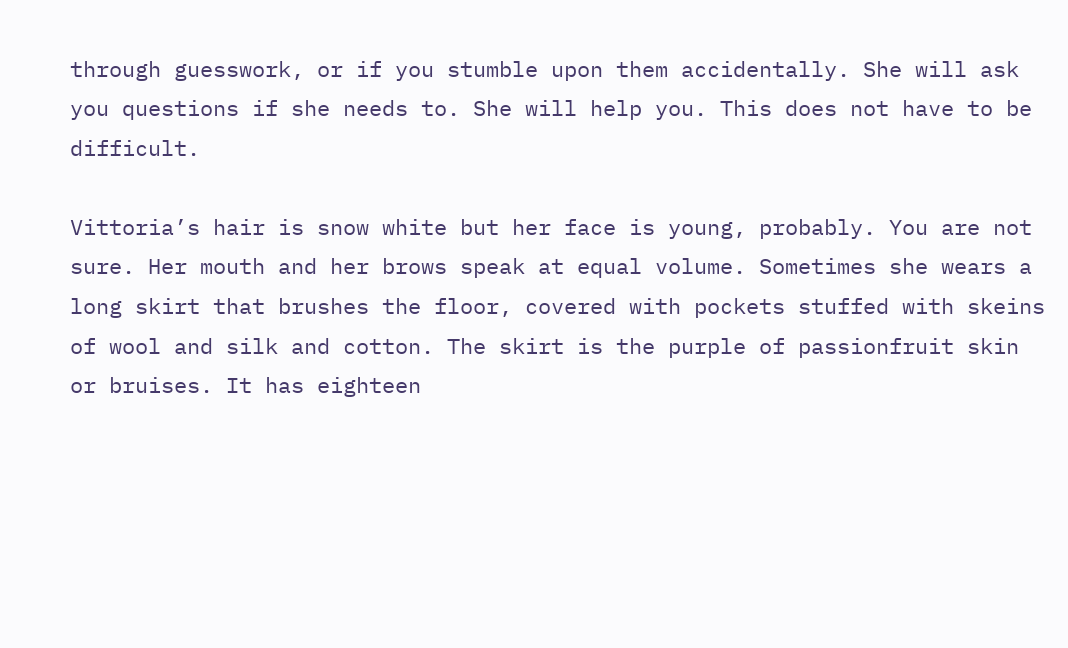through guesswork, or if you stumble upon them accidentally. She will ask you questions if she needs to. She will help you. This does not have to be difficult.

Vittoria’s hair is snow white but her face is young, probably. You are not sure. Her mouth and her brows speak at equal volume. Sometimes she wears a long skirt that brushes the floor, covered with pockets stuffed with skeins of wool and silk and cotton. The skirt is the purple of passionfruit skin or bruises. It has eighteen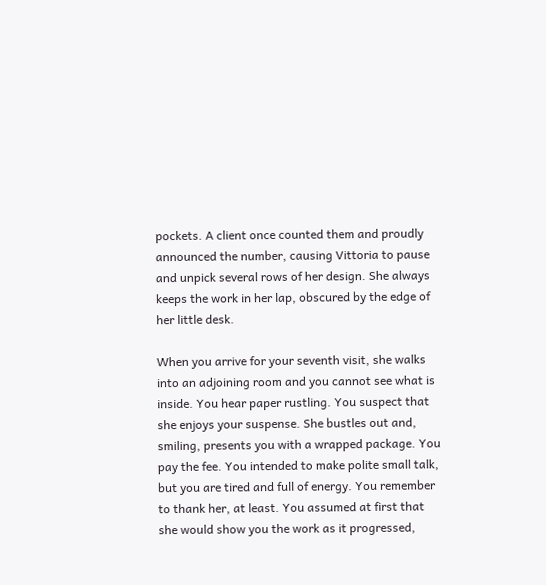pockets. A client once counted them and proudly announced the number, causing Vittoria to pause and unpick several rows of her design. She always keeps the work in her lap, obscured by the edge of her little desk.

When you arrive for your seventh visit, she walks into an adjoining room and you cannot see what is inside. You hear paper rustling. You suspect that she enjoys your suspense. She bustles out and, smiling, presents you with a wrapped package. You pay the fee. You intended to make polite small talk, but you are tired and full of energy. You remember to thank her, at least. You assumed at first that she would show you the work as it progressed,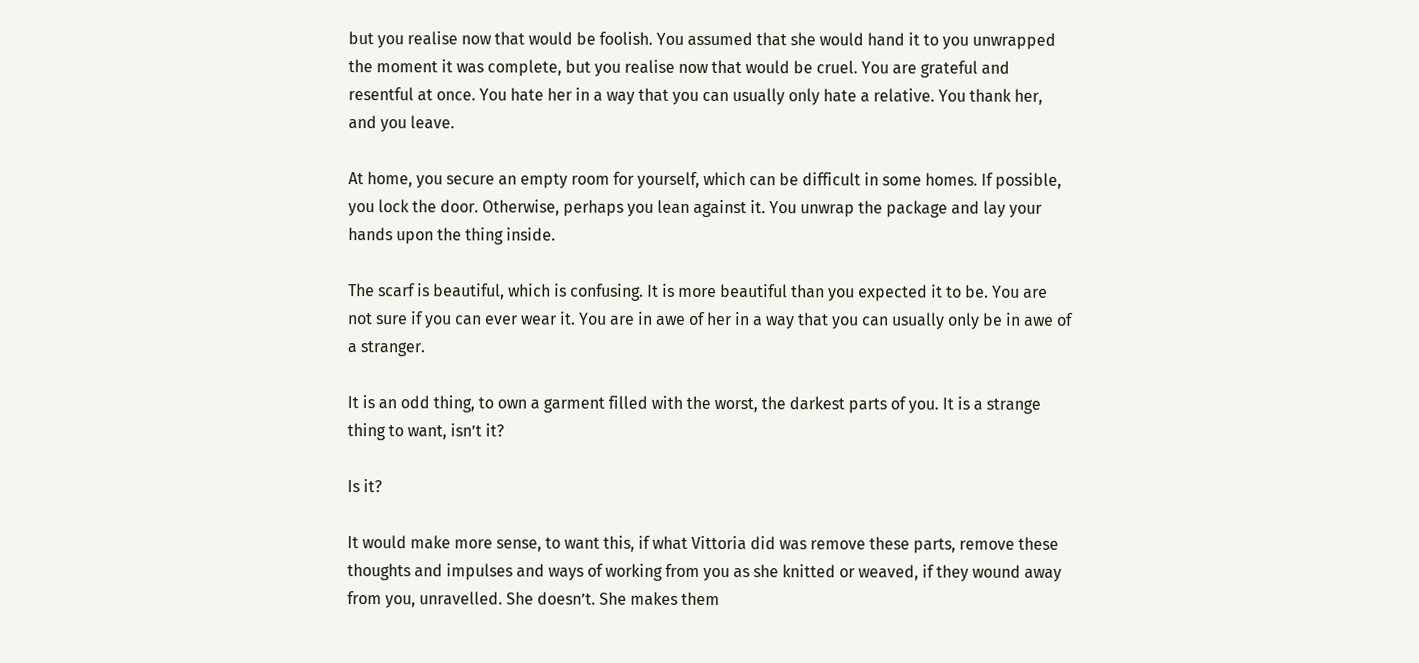but you realise now that would be foolish. You assumed that she would hand it to you unwrapped the moment it was complete, but you realise now that would be cruel. You are grateful and resentful at once. You hate her in a way that you can usually only hate a relative. You thank her, and you leave.

At home, you secure an empty room for yourself, which can be difficult in some homes. If possible, you lock the door. Otherwise, perhaps you lean against it. You unwrap the package and lay your hands upon the thing inside.

The scarf is beautiful, which is confusing. It is more beautiful than you expected it to be. You are not sure if you can ever wear it. You are in awe of her in a way that you can usually only be in awe of a stranger.

It is an odd thing, to own a garment filled with the worst, the darkest parts of you. It is a strange thing to want, isn’t it?

Is it?

It would make more sense, to want this, if what Vittoria did was remove these parts, remove these thoughts and impulses and ways of working from you as she knitted or weaved, if they wound away from you, unravelled. She doesn’t. She makes them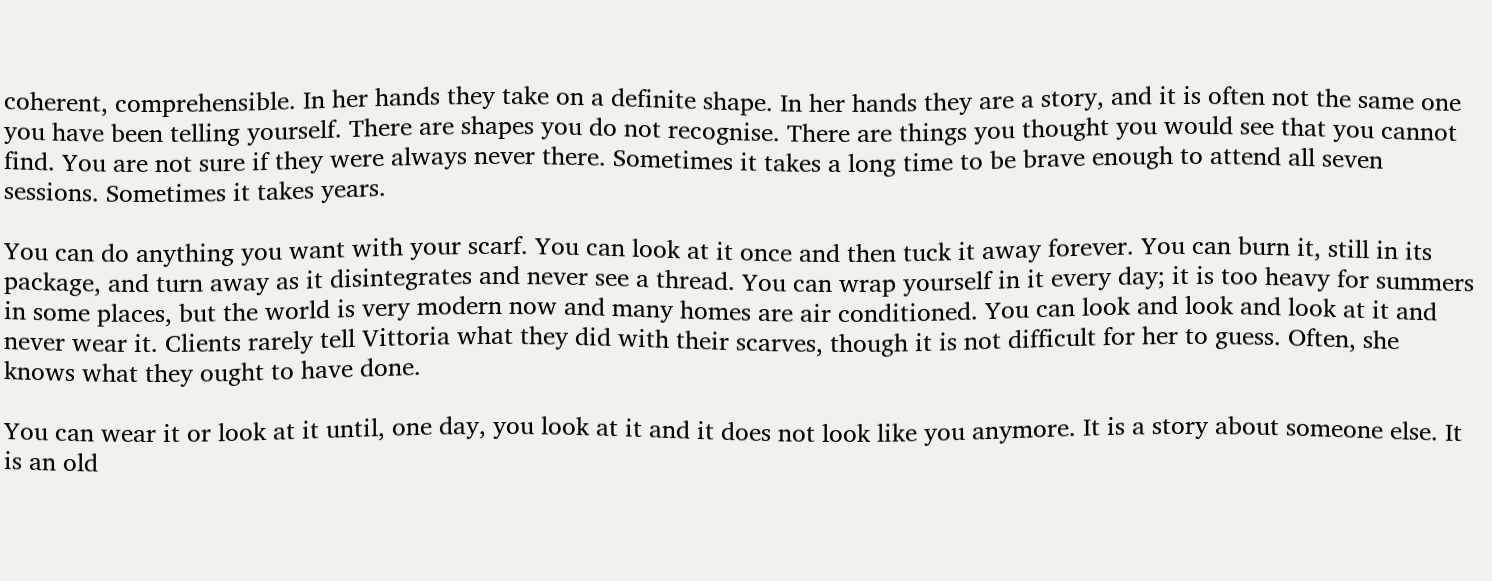coherent, comprehensible. In her hands they take on a definite shape. In her hands they are a story, and it is often not the same one you have been telling yourself. There are shapes you do not recognise. There are things you thought you would see that you cannot find. You are not sure if they were always never there. Sometimes it takes a long time to be brave enough to attend all seven sessions. Sometimes it takes years.

You can do anything you want with your scarf. You can look at it once and then tuck it away forever. You can burn it, still in its package, and turn away as it disintegrates and never see a thread. You can wrap yourself in it every day; it is too heavy for summers in some places, but the world is very modern now and many homes are air conditioned. You can look and look and look at it and never wear it. Clients rarely tell Vittoria what they did with their scarves, though it is not difficult for her to guess. Often, she knows what they ought to have done.

You can wear it or look at it until, one day, you look at it and it does not look like you anymore. It is a story about someone else. It is an old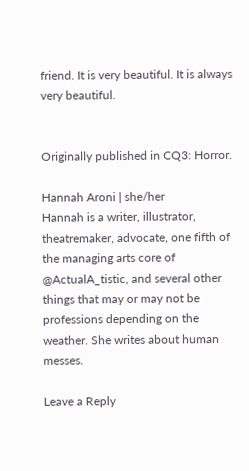friend. It is very beautiful. It is always very beautiful.


Originally published in CQ3: Horror.

Hannah Aroni | she/her
Hannah is a writer, illustrator, theatremaker, advocate, one fifth of the managing arts core of @ActualA_tistic, and several other things that may or may not be professions depending on the weather. She writes about human messes.

Leave a Reply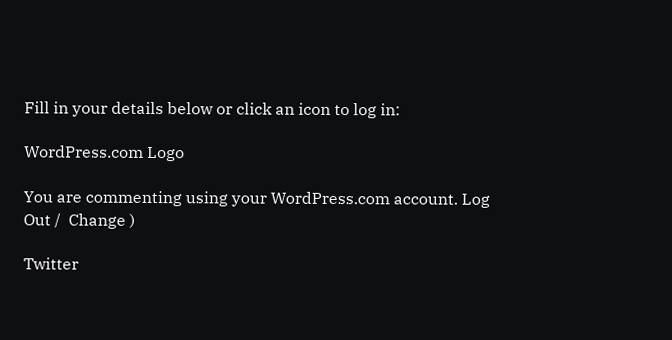Fill in your details below or click an icon to log in:

WordPress.com Logo

You are commenting using your WordPress.com account. Log Out /  Change )

Twitter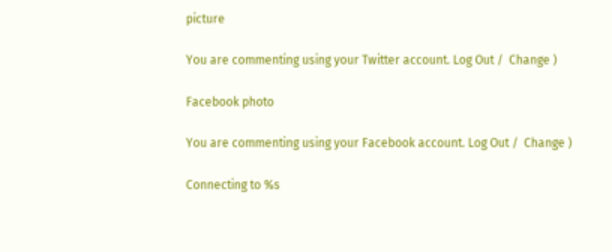picture

You are commenting using your Twitter account. Log Out /  Change )

Facebook photo

You are commenting using your Facebook account. Log Out /  Change )

Connecting to %s